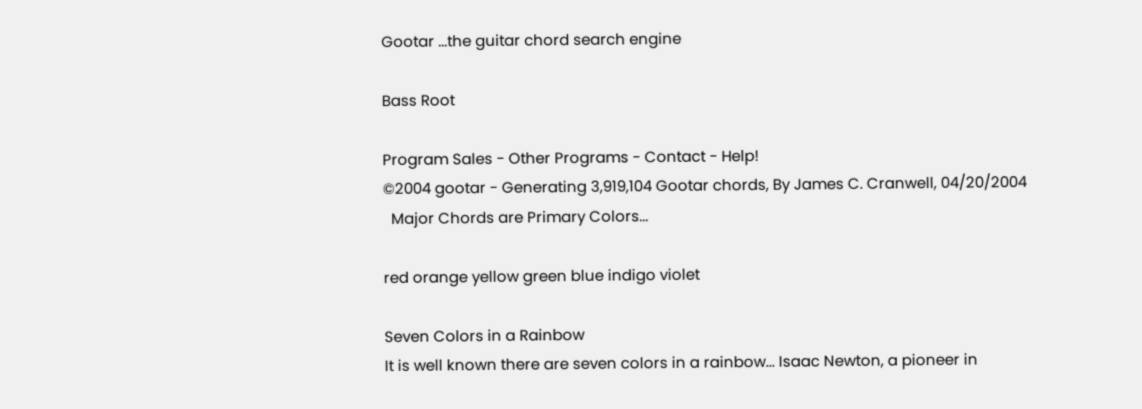Gootar ...the guitar chord search engine

Bass Root

Program Sales - Other Programs - Contact - Help!
©2004 gootar - Generating 3,919,104 Gootar chords, By James C. Cranwell, 04/20/2004
  Major Chords are Primary Colors...

red orange yellow green blue indigo violet

Seven Colors in a Rainbow
It is well known there are seven colors in a rainbow... Isaac Newton, a pioneer in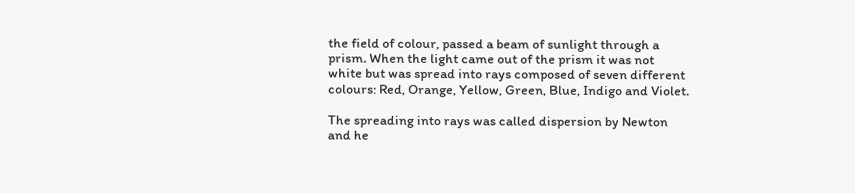the field of colour, passed a beam of sunlight through a prism. When the light came out of the prism it was not white but was spread into rays composed of seven different colours: Red, Orange, Yellow, Green, Blue, Indigo and Violet.

The spreading into rays was called dispersion by Newton and he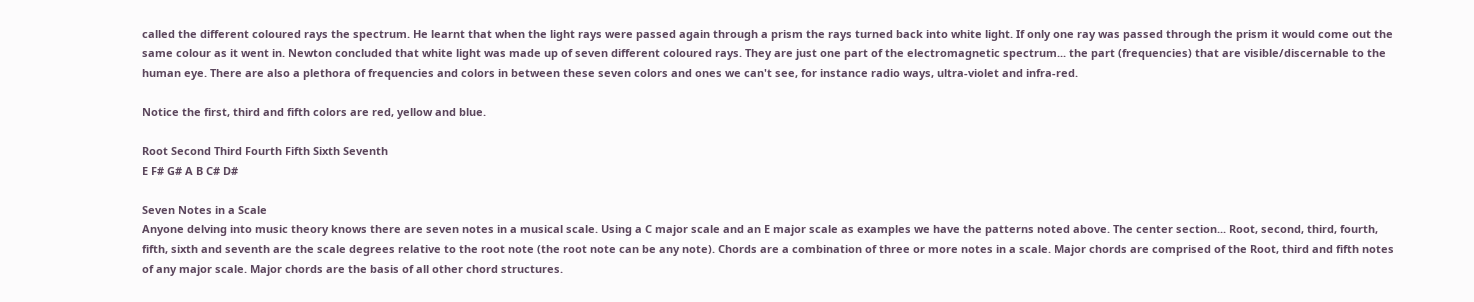called the different coloured rays the spectrum. He learnt that when the light rays were passed again through a prism the rays turned back into white light. If only one ray was passed through the prism it would come out the same colour as it went in. Newton concluded that white light was made up of seven different coloured rays. They are just one part of the electromagnetic spectrum... the part (frequencies) that are visible/discernable to the human eye. There are also a plethora of frequencies and colors in between these seven colors and ones we can't see, for instance radio ways, ultra-violet and infra-red.

Notice the first, third and fifth colors are red, yellow and blue.

Root Second Third Fourth Fifth Sixth Seventh
E F# G# A B C# D#

Seven Notes in a Scale
Anyone delving into music theory knows there are seven notes in a musical scale. Using a C major scale and an E major scale as examples we have the patterns noted above. The center section... Root, second, third, fourth, fifth, sixth and seventh are the scale degrees relative to the root note (the root note can be any note). Chords are a combination of three or more notes in a scale. Major chords are comprised of the Root, third and fifth notes of any major scale. Major chords are the basis of all other chord structures.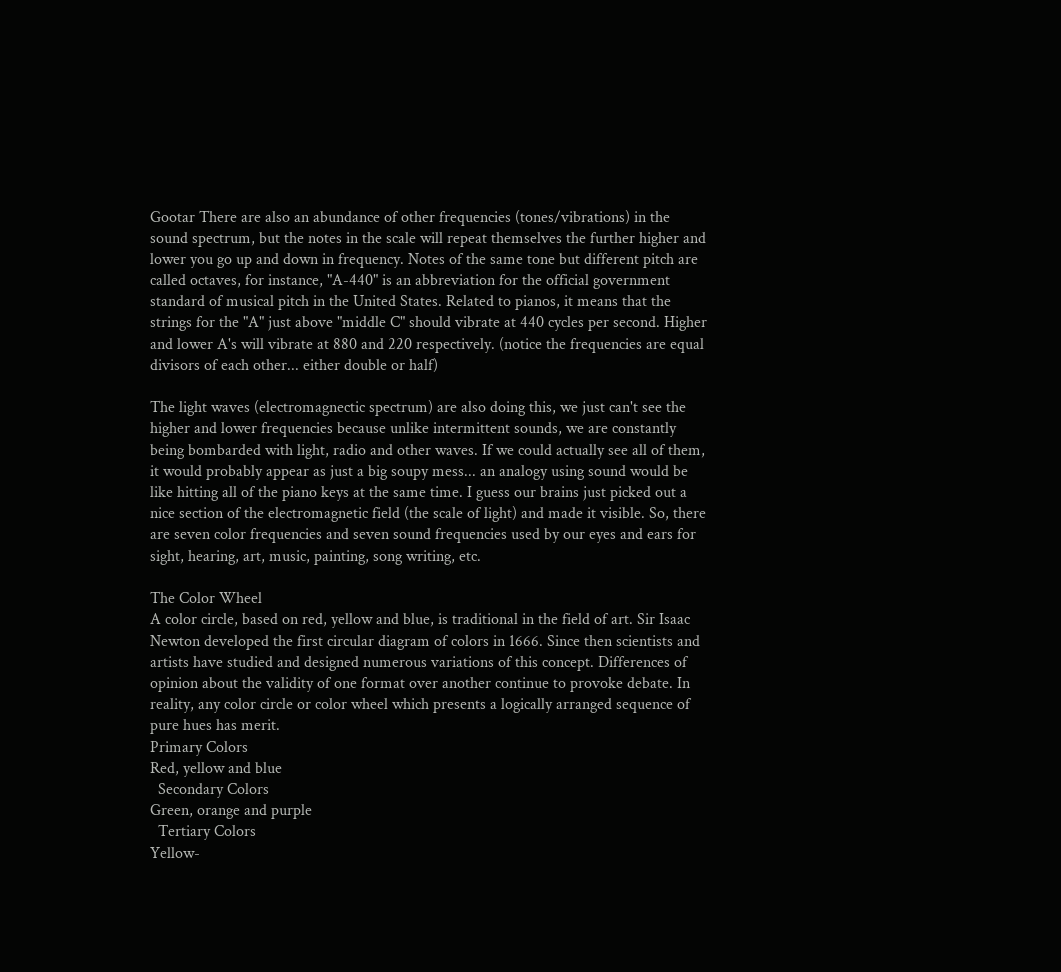Gootar There are also an abundance of other frequencies (tones/vibrations) in the sound spectrum, but the notes in the scale will repeat themselves the further higher and lower you go up and down in frequency. Notes of the same tone but different pitch are called octaves, for instance, "A-440" is an abbreviation for the official government standard of musical pitch in the United States. Related to pianos, it means that the strings for the "A" just above "middle C" should vibrate at 440 cycles per second. Higher and lower A's will vibrate at 880 and 220 respectively. (notice the frequencies are equal divisors of each other... either double or half)

The light waves (electromagnectic spectrum) are also doing this, we just can't see the higher and lower frequencies because unlike intermittent sounds, we are constantly being bombarded with light, radio and other waves. If we could actually see all of them, it would probably appear as just a big soupy mess... an analogy using sound would be like hitting all of the piano keys at the same time. I guess our brains just picked out a nice section of the electromagnetic field (the scale of light) and made it visible. So, there are seven color frequencies and seven sound frequencies used by our eyes and ears for sight, hearing, art, music, painting, song writing, etc.

The Color Wheel
A color circle, based on red, yellow and blue, is traditional in the field of art. Sir Isaac Newton developed the first circular diagram of colors in 1666. Since then scientists and artists have studied and designed numerous variations of this concept. Differences of opinion about the validity of one format over another continue to provoke debate. In reality, any color circle or color wheel which presents a logically arranged sequence of pure hues has merit.
Primary Colors
Red, yellow and blue
  Secondary Colors
Green, orange and purple
  Tertiary Colors
Yellow-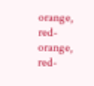orange, red-orange, red-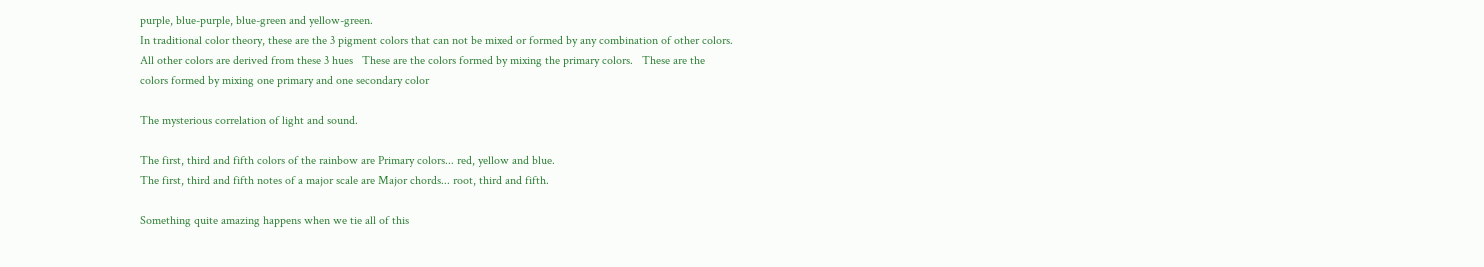purple, blue-purple, blue-green and yellow-green.
In traditional color theory, these are the 3 pigment colors that can not be mixed or formed by any combination of other colors. All other colors are derived from these 3 hues   These are the colors formed by mixing the primary colors.   These are the colors formed by mixing one primary and one secondary color

The mysterious correlation of light and sound.

The first, third and fifth colors of the rainbow are Primary colors... red, yellow and blue.
The first, third and fifth notes of a major scale are Major chords... root, third and fifth.

Something quite amazing happens when we tie all of this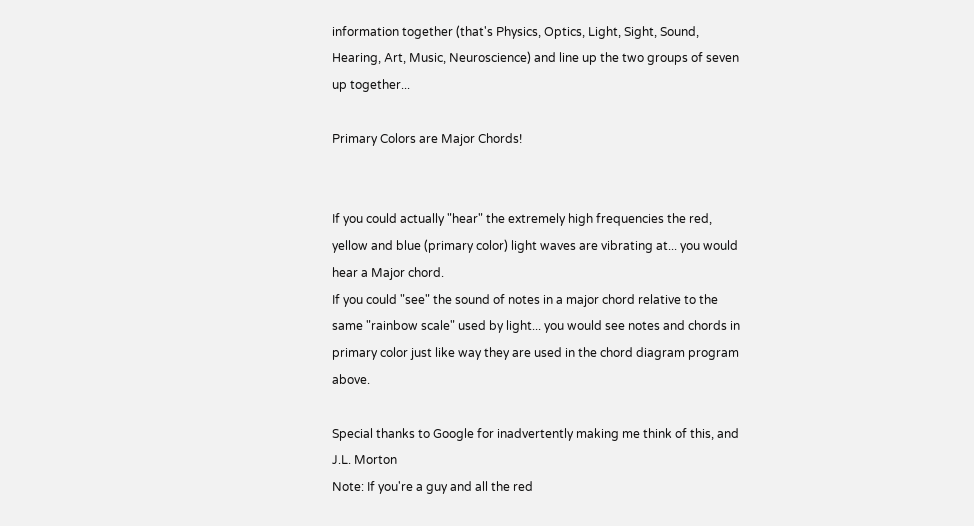information together (that's Physics, Optics, Light, Sight, Sound, Hearing, Art, Music, Neuroscience) and line up the two groups of seven up together...

Primary Colors are Major Chords!


If you could actually "hear" the extremely high frequencies the red, yellow and blue (primary color) light waves are vibrating at... you would hear a Major chord.
If you could "see" the sound of notes in a major chord relative to the same "rainbow scale" used by light... you would see notes and chords in primary color just like way they are used in the chord diagram program above.

Special thanks to Google for inadvertently making me think of this, and J.L. Morton
Note: If you're a guy and all the red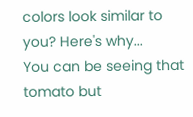colors look similar to you? Here's why...
You can be seeing that tomato but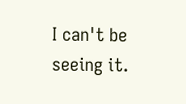I can't be seeing it.